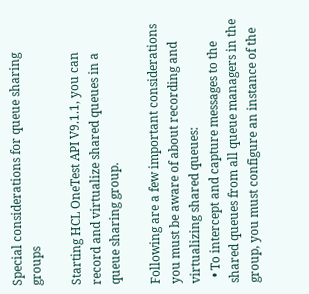Special considerations for queue sharing groups

Starting HCL OneTest API V9.1.1, you can record and virtualize shared queues in a queue sharing group.

Following are a few important considerations you must be aware of about recording and virtualizing shared queues:
  • To intercept and capture messages to the shared queues from all queue managers in the group, you must configure an instance of the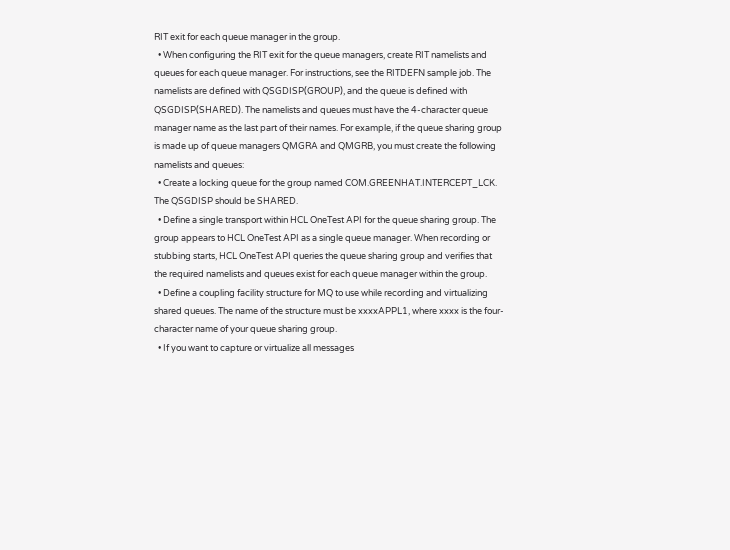RIT exit for each queue manager in the group.
  • When configuring the RIT exit for the queue managers, create RIT namelists and queues for each queue manager. For instructions, see the RITDEFN sample job. The namelists are defined with QSGDISP(GROUP), and the queue is defined with QSGDISP(SHARED). The namelists and queues must have the 4-character queue manager name as the last part of their names. For example, if the queue sharing group is made up of queue managers QMGRA and QMGRB, you must create the following namelists and queues:
  • Create a locking queue for the group named COM.GREENHAT.INTERCEPT_LCK. The QSGDISP should be SHARED.
  • Define a single transport within HCL OneTest API for the queue sharing group. The group appears to HCL OneTest API as a single queue manager. When recording or stubbing starts, HCL OneTest API queries the queue sharing group and verifies that the required namelists and queues exist for each queue manager within the group.
  • Define a coupling facility structure for MQ to use while recording and virtualizing shared queues. The name of the structure must be xxxxAPPL1, where xxxx is the four-character name of your queue sharing group.
  • If you want to capture or virtualize all messages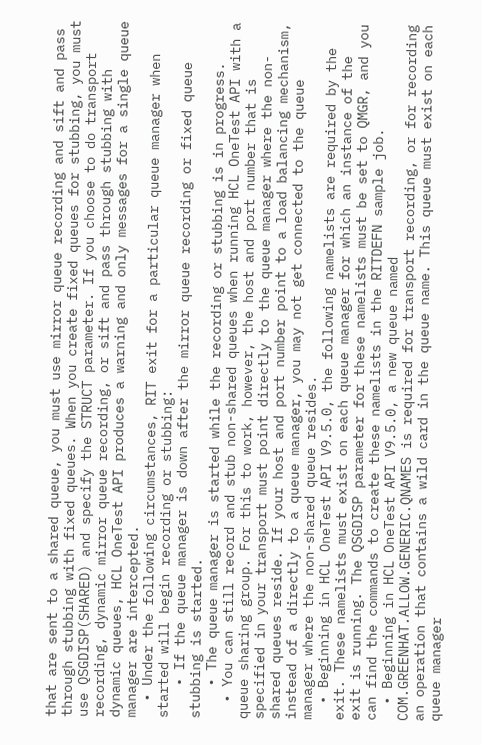that are sent to a shared queue, you must use mirror queue recording and sift and pass through stubbing with fixed queues. When you create fixed queues for stubbing, you must use QSGDISP(SHARED) and specify the STRUCT parameter. If you choose to do transport recording, dynamic mirror queue recording, or sift and pass through stubbing with dynamic queues, HCL OneTest API produces a warning and only messages for a single queue manager are intercepted.
  • Under the following circumstances, RIT exit for a particular queue manager when started will begin recording or stubbing:
    • If the queue manager is down after the mirror queue recording or fixed queue stubbing is started.
    • The queue manager is started while the recording or stubbing is in progress.
  • You can still record and stub non-shared queues when running HCL OneTest API with a queue sharing group. For this to work, however, the host and port number that is specified in your transport must point directly to the queue manager where the non-shared queues reside. If your host and port number point to a load balancing mechanism, instead of a directly to a queue manager, you may not get connected to the queue manager where the non-shared queue resides.
  • Beginning in HCL OneTest API V9.5.0, the following namelists are required by the exit. These namelists must exist on each queue manager for which an instance of the exit is running. The QSGDISP parameter for these namelists must be set to QMGR, and you can find the commands to create these namelists in the RITDEFN sample job.
  • Beginning in HCL OneTest API V9.5.0, a new queue named COM.GREENHAT.ALLOW.GENERIC.QNAMES is required for transport recording, or for recording an operation that contains a wild card in the queue name. This queue must exist on each queue manager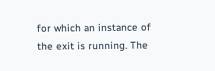for which an instance of the exit is running. The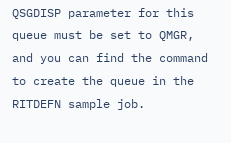QSGDISP parameter for this queue must be set to QMGR, and you can find the command to create the queue in the RITDEFN sample job.